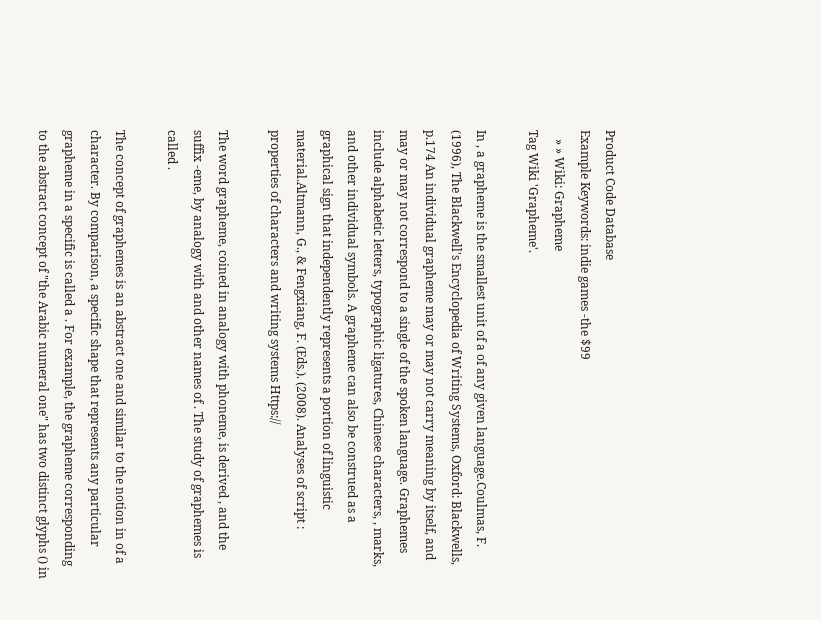Product Code Database
Example Keywords: indie games -the $99
   » » Wiki: Grapheme
Tag Wiki 'Grapheme'.

In , a grapheme is the smallest unit of a of any given language.Coulmas, F. (1996), The Blackwell's Encyclopedia of Writing Systems, Oxford: Blackwells, p.174 An individual grapheme may or may not carry meaning by itself, and may or may not correspond to a single of the spoken language. Graphemes include alphabetic letters, typographic ligatures, Chinese characters, , marks, and other individual symbols. A grapheme can also be construed as a graphical sign that independently represents a portion of linguistic material.Altmann, G., & Fengxiang, F. (Eds.). (2008). Analyses of script : properties of characters and writing systems Https://

The word grapheme, coined in analogy with phoneme, is derived , and the suffix -eme, by analogy with and other names of . The study of graphemes is called .

The concept of graphemes is an abstract one and similar to the notion in of a character. By comparison, a specific shape that represents any particular grapheme in a specific is called a . For example, the grapheme corresponding to the abstract concept of "the Arabic numeral one" has two distinct glyphs () in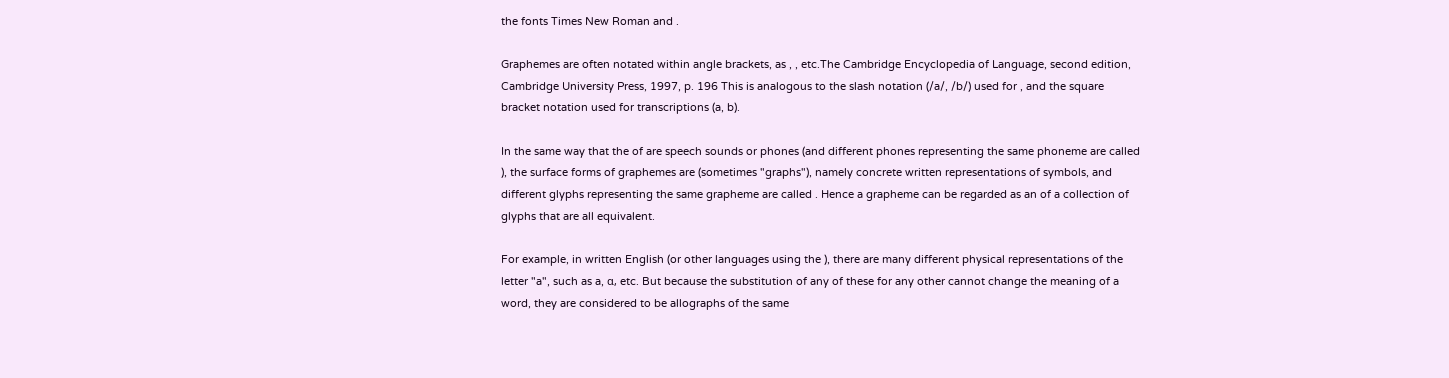the fonts Times New Roman and .

Graphemes are often notated within angle brackets, as , , etc.The Cambridge Encyclopedia of Language, second edition, Cambridge University Press, 1997, p. 196 This is analogous to the slash notation (/a/, /b/) used for , and the square bracket notation used for transcriptions (a, b).

In the same way that the of are speech sounds or phones (and different phones representing the same phoneme are called ), the surface forms of graphemes are (sometimes "graphs"), namely concrete written representations of symbols, and different glyphs representing the same grapheme are called . Hence a grapheme can be regarded as an of a collection of glyphs that are all equivalent.

For example, in written English (or other languages using the ), there are many different physical representations of the letter "a", such as a, ɑ, etc. But because the substitution of any of these for any other cannot change the meaning of a word, they are considered to be allographs of the same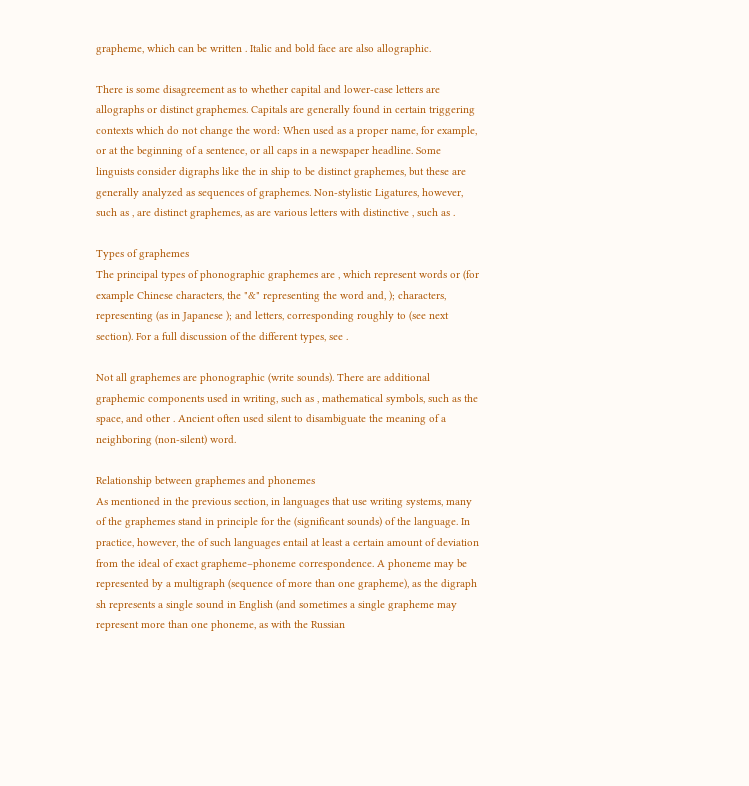grapheme, which can be written . Italic and bold face are also allographic.

There is some disagreement as to whether capital and lower-case letters are allographs or distinct graphemes. Capitals are generally found in certain triggering contexts which do not change the word: When used as a proper name, for example, or at the beginning of a sentence, or all caps in a newspaper headline. Some linguists consider digraphs like the in ship to be distinct graphemes, but these are generally analyzed as sequences of graphemes. Non-stylistic Ligatures, however, such as , are distinct graphemes, as are various letters with distinctive , such as .

Types of graphemes
The principal types of phonographic graphemes are , which represent words or (for example Chinese characters, the "&" representing the word and, ); characters, representing (as in Japanese ); and letters, corresponding roughly to (see next section). For a full discussion of the different types, see .

Not all graphemes are phonographic (write sounds). There are additional graphemic components used in writing, such as , mathematical symbols, such as the space, and other . Ancient often used silent to disambiguate the meaning of a neighboring (non-silent) word.

Relationship between graphemes and phonemes
As mentioned in the previous section, in languages that use writing systems, many of the graphemes stand in principle for the (significant sounds) of the language. In practice, however, the of such languages entail at least a certain amount of deviation from the ideal of exact grapheme–phoneme correspondence. A phoneme may be represented by a multigraph (sequence of more than one grapheme), as the digraph sh represents a single sound in English (and sometimes a single grapheme may represent more than one phoneme, as with the Russian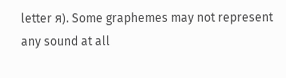letter я). Some graphemes may not represent any sound at all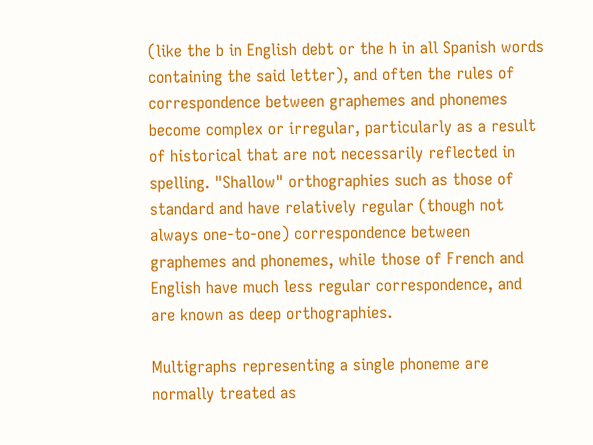(like the b in English debt or the h in all Spanish words containing the said letter), and often the rules of correspondence between graphemes and phonemes become complex or irregular, particularly as a result of historical that are not necessarily reflected in spelling. "Shallow" orthographies such as those of standard and have relatively regular (though not always one-to-one) correspondence between graphemes and phonemes, while those of French and English have much less regular correspondence, and are known as deep orthographies.

Multigraphs representing a single phoneme are normally treated as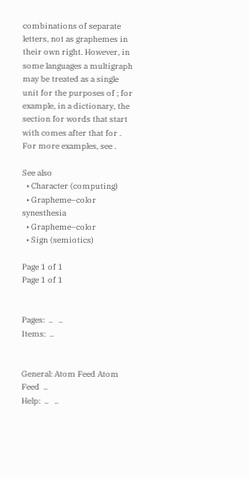combinations of separate letters, not as graphemes in their own right. However, in some languages a multigraph may be treated as a single unit for the purposes of ; for example, in a dictionary, the section for words that start with comes after that for . For more examples, see .

See also
  • Character (computing)
  • Grapheme–color synesthesia
  • Grapheme–color
  • Sign (semiotics)

Page 1 of 1
Page 1 of 1


Pages:  ..   ..
Items:  ..


General: Atom Feed Atom Feed  ..
Help:  ..   ..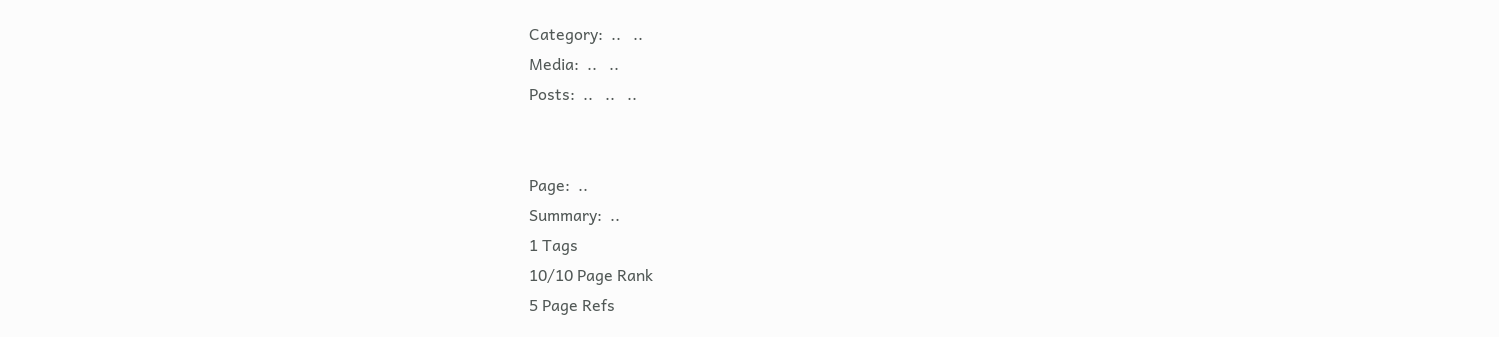Category:  ..   ..
Media:  ..   ..
Posts:  ..   ..   ..


Page:  ..
Summary:  ..
1 Tags
10/10 Page Rank
5 Page Refs